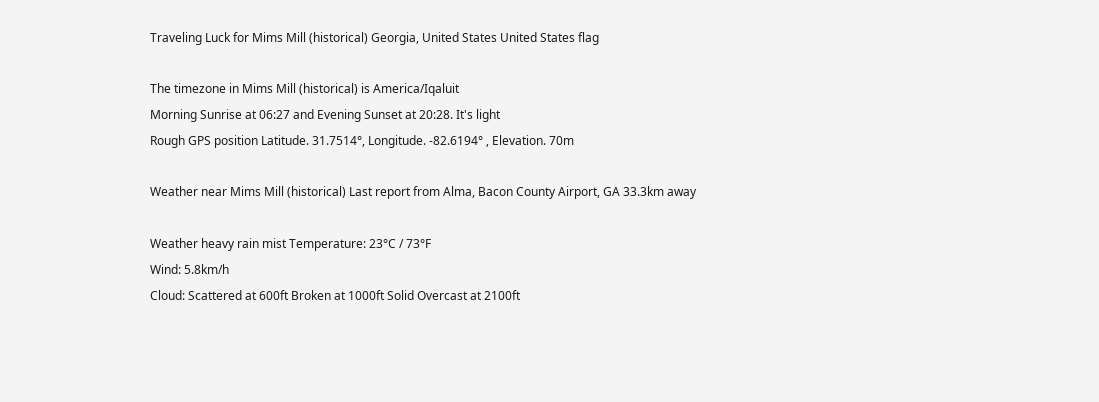Traveling Luck for Mims Mill (historical) Georgia, United States United States flag

The timezone in Mims Mill (historical) is America/Iqaluit
Morning Sunrise at 06:27 and Evening Sunset at 20:28. It's light
Rough GPS position Latitude. 31.7514°, Longitude. -82.6194° , Elevation. 70m

Weather near Mims Mill (historical) Last report from Alma, Bacon County Airport, GA 33.3km away

Weather heavy rain mist Temperature: 23°C / 73°F
Wind: 5.8km/h
Cloud: Scattered at 600ft Broken at 1000ft Solid Overcast at 2100ft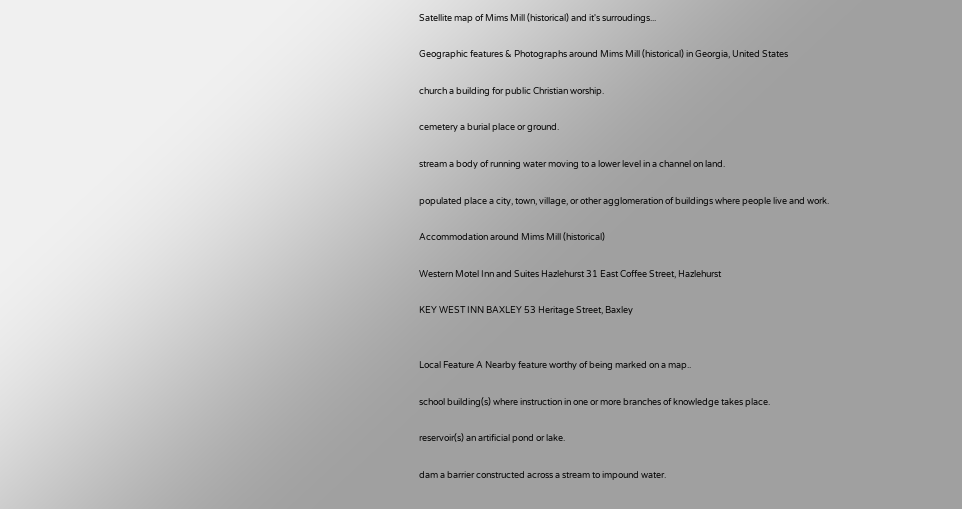Satellite map of Mims Mill (historical) and it's surroudings...

Geographic features & Photographs around Mims Mill (historical) in Georgia, United States

church a building for public Christian worship.

cemetery a burial place or ground.

stream a body of running water moving to a lower level in a channel on land.

populated place a city, town, village, or other agglomeration of buildings where people live and work.

Accommodation around Mims Mill (historical)

Western Motel Inn and Suites Hazlehurst 31 East Coffee Street, Hazlehurst

KEY WEST INN BAXLEY 53 Heritage Street, Baxley


Local Feature A Nearby feature worthy of being marked on a map..

school building(s) where instruction in one or more branches of knowledge takes place.

reservoir(s) an artificial pond or lake.

dam a barrier constructed across a stream to impound water.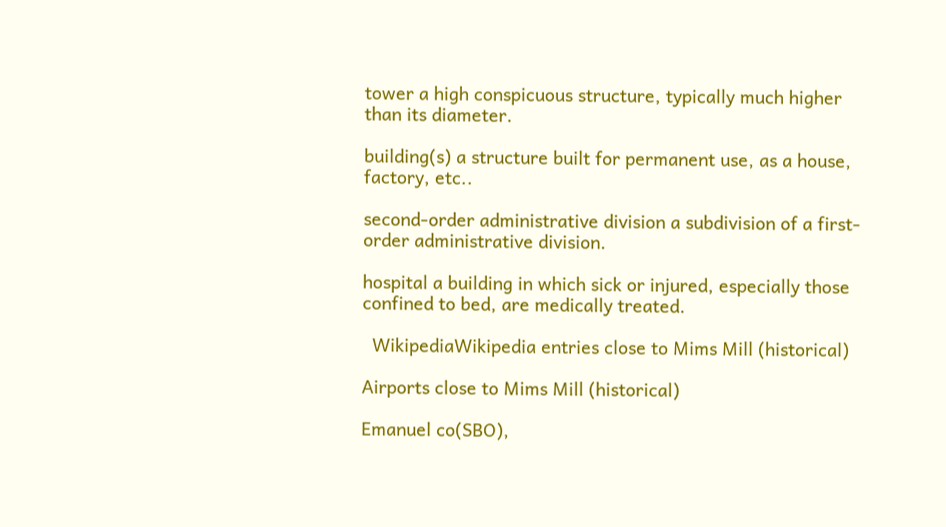tower a high conspicuous structure, typically much higher than its diameter.

building(s) a structure built for permanent use, as a house, factory, etc..

second-order administrative division a subdivision of a first-order administrative division.

hospital a building in which sick or injured, especially those confined to bed, are medically treated.

  WikipediaWikipedia entries close to Mims Mill (historical)

Airports close to Mims Mill (historical)

Emanuel co(SBO),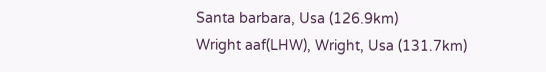Santa barbara, Usa (126.9km)
Wright aaf(LHW), Wright, Usa (131.7km)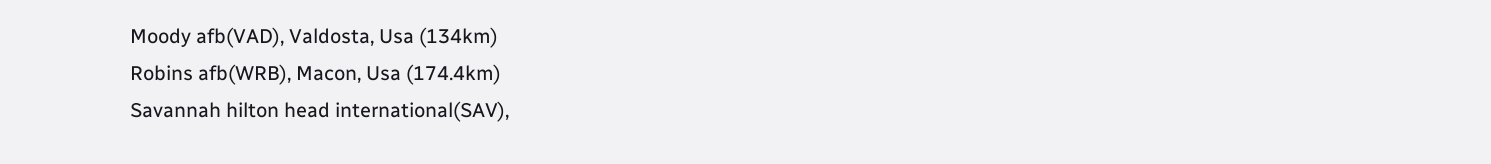Moody afb(VAD), Valdosta, Usa (134km)
Robins afb(WRB), Macon, Usa (174.4km)
Savannah hilton head international(SAV),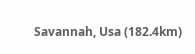Savannah, Usa (182.4km)